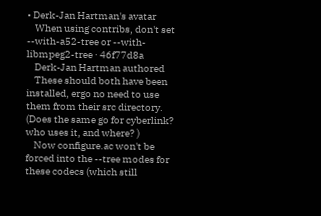• Derk-Jan Hartman's avatar
    When using contribs, don't set --with-a52-tree or --with-libmpeg2-tree · 46f77d8a
    Derk-Jan Hartman authored
    These should both have been installed, ergo no need to use them from their src directory. (Does the same go for cyberlink? who uses it, and where? )
    Now configure.ac won't be forced into the --tree modes for these codecs (which still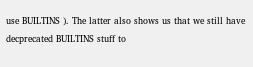use BUILTINS ). The latter also shows us that we still have decprecated BUILTINS stuff to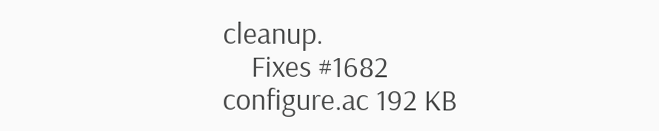cleanup.
    Fixes #1682
configure.ac 192 KB